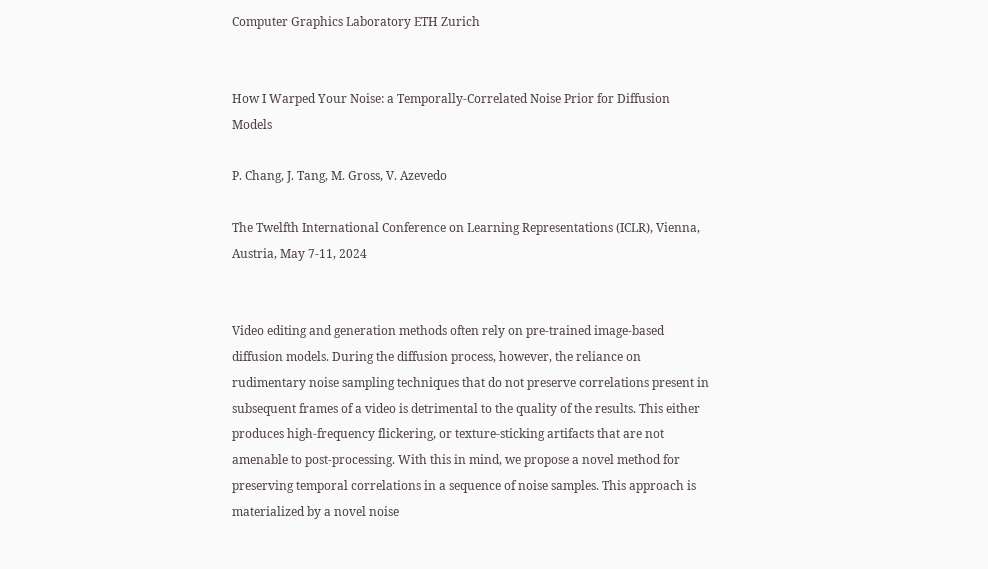Computer Graphics Laboratory ETH Zurich


How I Warped Your Noise: a Temporally-Correlated Noise Prior for Diffusion Models

P. Chang, J. Tang, M. Gross, V. Azevedo

The Twelfth International Conference on Learning Representations (ICLR), Vienna, Austria, May 7-11, 2024


Video editing and generation methods often rely on pre-trained image-based diffusion models. During the diffusion process, however, the reliance on rudimentary noise sampling techniques that do not preserve correlations present in subsequent frames of a video is detrimental to the quality of the results. This either produces high-frequency flickering, or texture-sticking artifacts that are not amenable to post-processing. With this in mind, we propose a novel method for preserving temporal correlations in a sequence of noise samples. This approach is materialized by a novel noise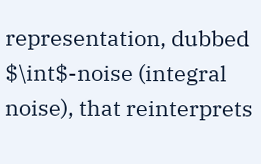representation, dubbed $\int$-noise (integral noise), that reinterprets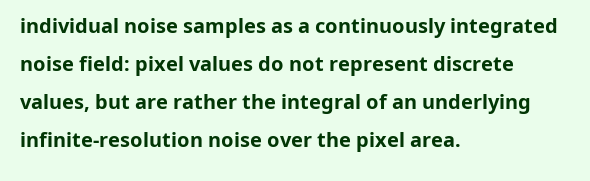individual noise samples as a continuously integrated noise field: pixel values do not represent discrete values, but are rather the integral of an underlying infinite-resolution noise over the pixel area.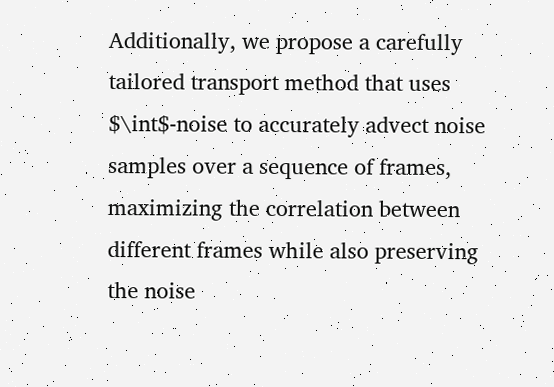Additionally, we propose a carefully tailored transport method that uses $\int$-noise to accurately advect noise samples over a sequence of frames, maximizing the correlation between different frames while also preserving the noise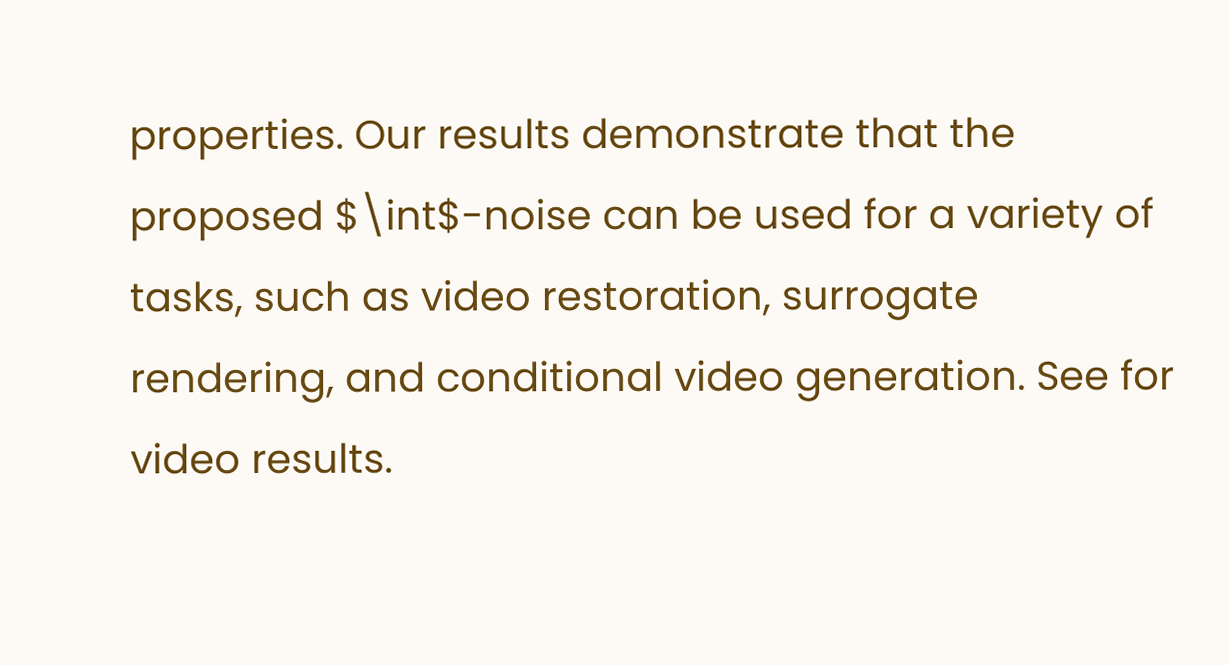properties. Our results demonstrate that the proposed $\int$-noise can be used for a variety of tasks, such as video restoration, surrogate rendering, and conditional video generation. See for video results.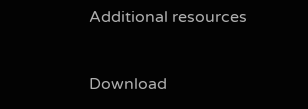Additional resources


Download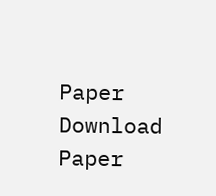Paper
Download Paper